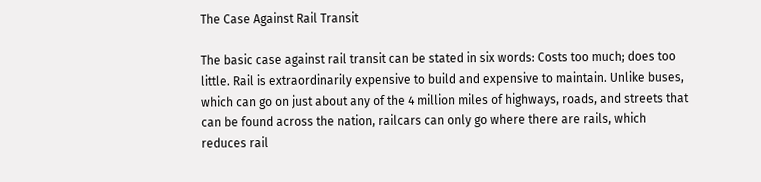The Case Against Rail Transit

The basic case against rail transit can be stated in six words: Costs too much; does too little. Rail is extraordinarily expensive to build and expensive to maintain. Unlike buses, which can go on just about any of the 4 million miles of highways, roads, and streets that can be found across the nation, railcars can only go where there are rails, which reduces rail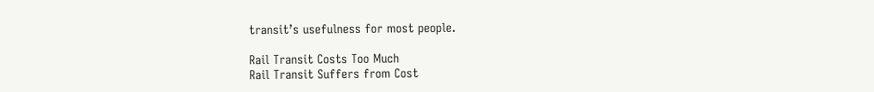transit’s usefulness for most people.

Rail Transit Costs Too Much
Rail Transit Suffers from Cost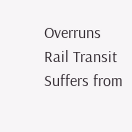Overruns
Rail Transit Suffers from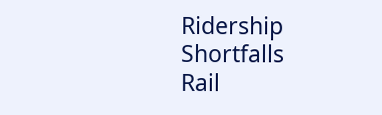Ridership Shortfalls
Rail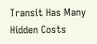Transit Has Many Hidden Costs